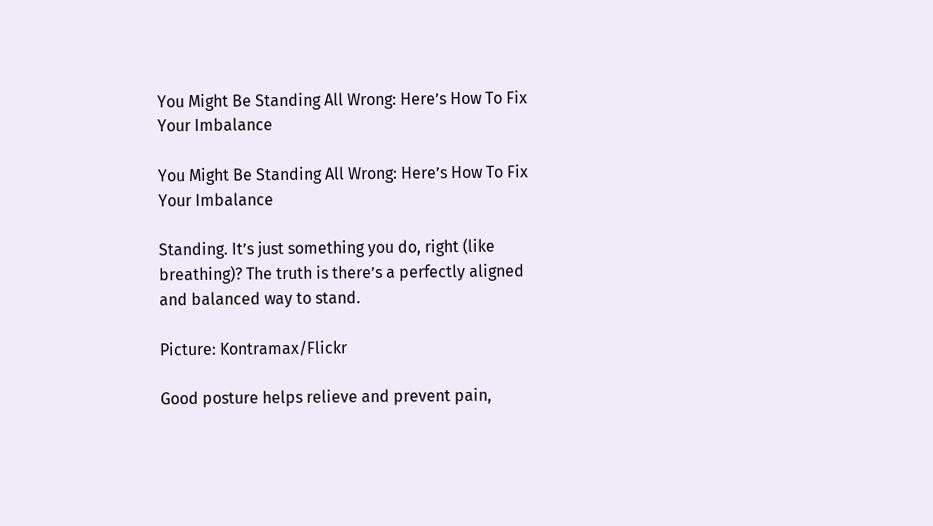You Might Be Standing All Wrong: Here’s How To Fix Your Imbalance

You Might Be Standing All Wrong: Here’s How To Fix Your Imbalance

Standing. It’s just something you do, right (like breathing)? The truth is there’s a perfectly aligned and balanced way to stand.

Picture: Kontramax/Flickr

Good posture helps relieve and prevent pain,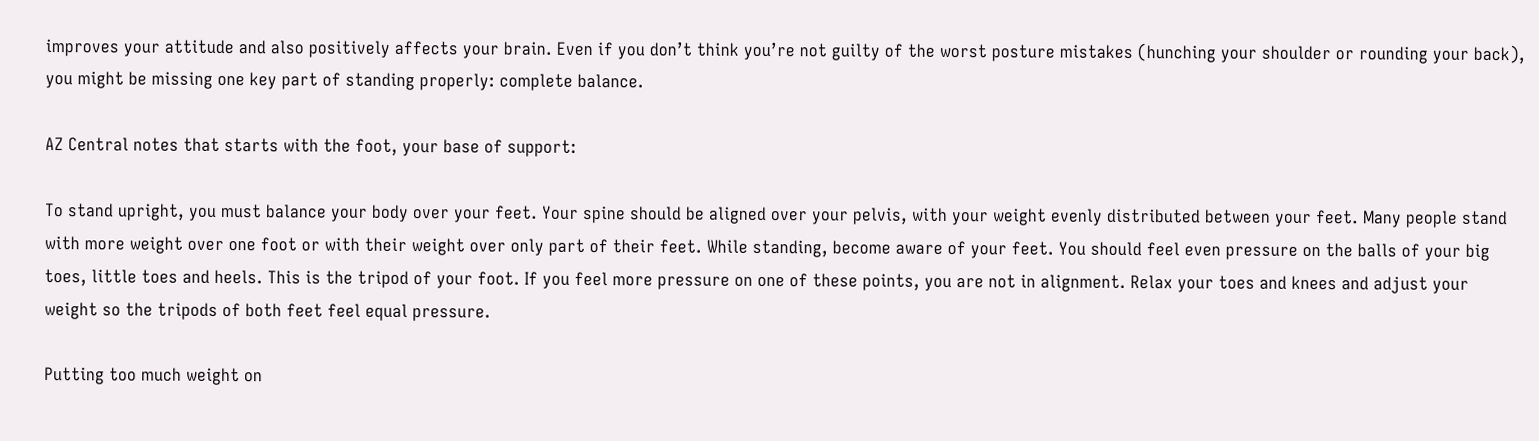improves your attitude and also positively affects your brain. Even if you don’t think you’re not guilty of the worst posture mistakes (hunching your shoulder or rounding your back), you might be missing one key part of standing properly: complete balance.

AZ Central notes that starts with the foot, your base of support:

To stand upright, you must balance your body over your feet. Your spine should be aligned over your pelvis, with your weight evenly distributed between your feet. Many people stand with more weight over one foot or with their weight over only part of their feet. While standing, become aware of your feet. You should feel even pressure on the balls of your big toes, little toes and heels. This is the tripod of your foot. If you feel more pressure on one of these points, you are not in alignment. Relax your toes and knees and adjust your weight so the tripods of both feet feel equal pressure.

Putting too much weight on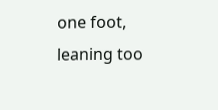one foot, leaning too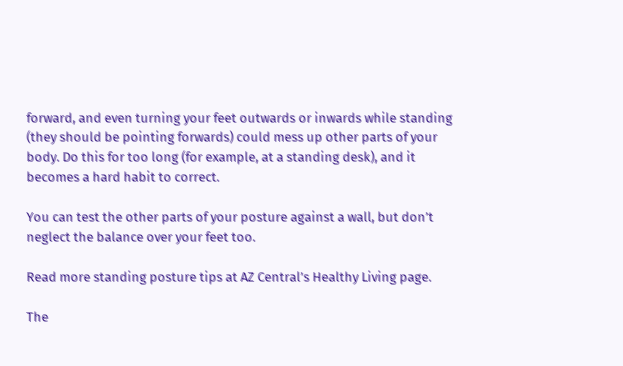forward, and even turning your feet outwards or inwards while standing (they should be pointing forwards) could mess up other parts of your body. Do this for too long (for example, at a standing desk), and it becomes a hard habit to correct.

You can test the other parts of your posture against a wall, but don’t neglect the balance over your feet too.

Read more standing posture tips at AZ Central’s Healthy Living page.

The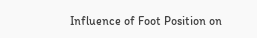Influence of Foot Position on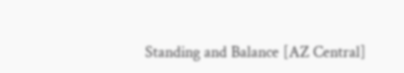Standing and Balance [AZ Central]